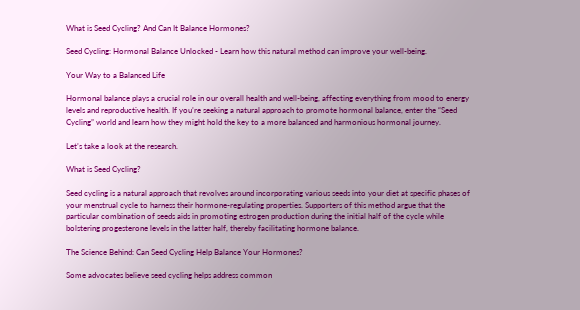What is Seed Cycling? And Can It Balance Hormones?

Seed Cycling: Hormonal Balance Unlocked - Learn how this natural method can improve your well-being.

Your Way to a Balanced Life

Hormonal balance plays a crucial role in our overall health and well-being, affecting everything from mood to energy levels and reproductive health. If you’re seeking a natural approach to promote hormonal balance, enter the “Seed Cycling” world and learn how they might hold the key to a more balanced and harmonious hormonal journey.

Let’s take a look at the research.

What is Seed Cycling?

Seed cycling is a natural approach that revolves around incorporating various seeds into your diet at specific phases of your menstrual cycle to harness their hormone-regulating properties. Supporters of this method argue that the particular combination of seeds aids in promoting estrogen production during the initial half of the cycle while bolstering progesterone levels in the latter half, thereby facilitating hormone balance.

The Science Behind: Can Seed Cycling Help Balance Your Hormones?

Some advocates believe seed cycling helps address common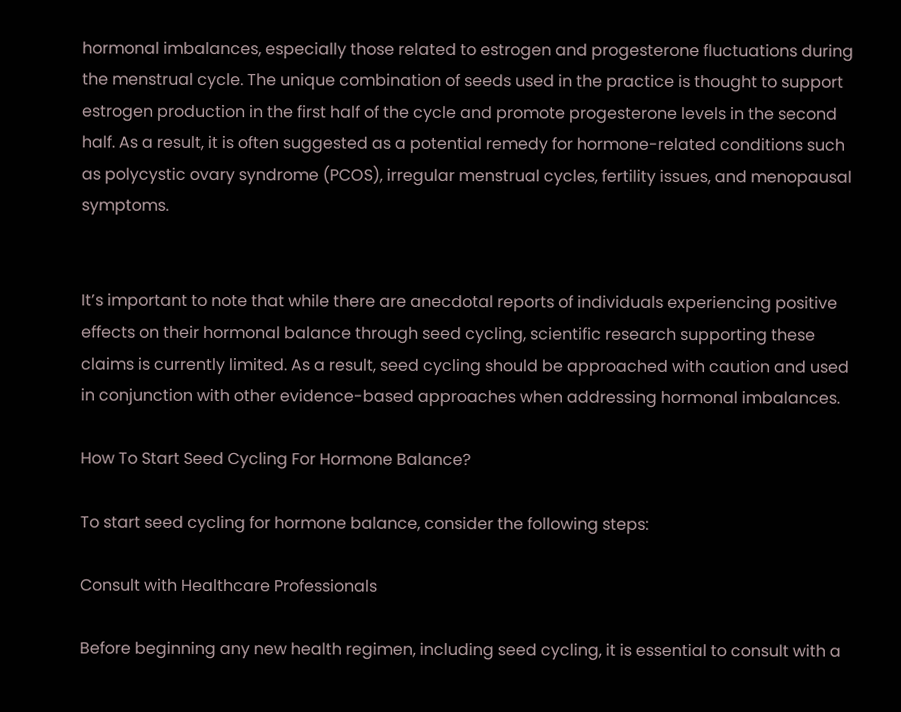hormonal imbalances, especially those related to estrogen and progesterone fluctuations during the menstrual cycle. The unique combination of seeds used in the practice is thought to support estrogen production in the first half of the cycle and promote progesterone levels in the second half. As a result, it is often suggested as a potential remedy for hormone-related conditions such as polycystic ovary syndrome (PCOS), irregular menstrual cycles, fertility issues, and menopausal symptoms.


It’s important to note that while there are anecdotal reports of individuals experiencing positive effects on their hormonal balance through seed cycling, scientific research supporting these claims is currently limited. As a result, seed cycling should be approached with caution and used in conjunction with other evidence-based approaches when addressing hormonal imbalances.

How To Start Seed Cycling For Hormone Balance?

To start seed cycling for hormone balance, consider the following steps:

Consult with Healthcare Professionals

Before beginning any new health regimen, including seed cycling, it is essential to consult with a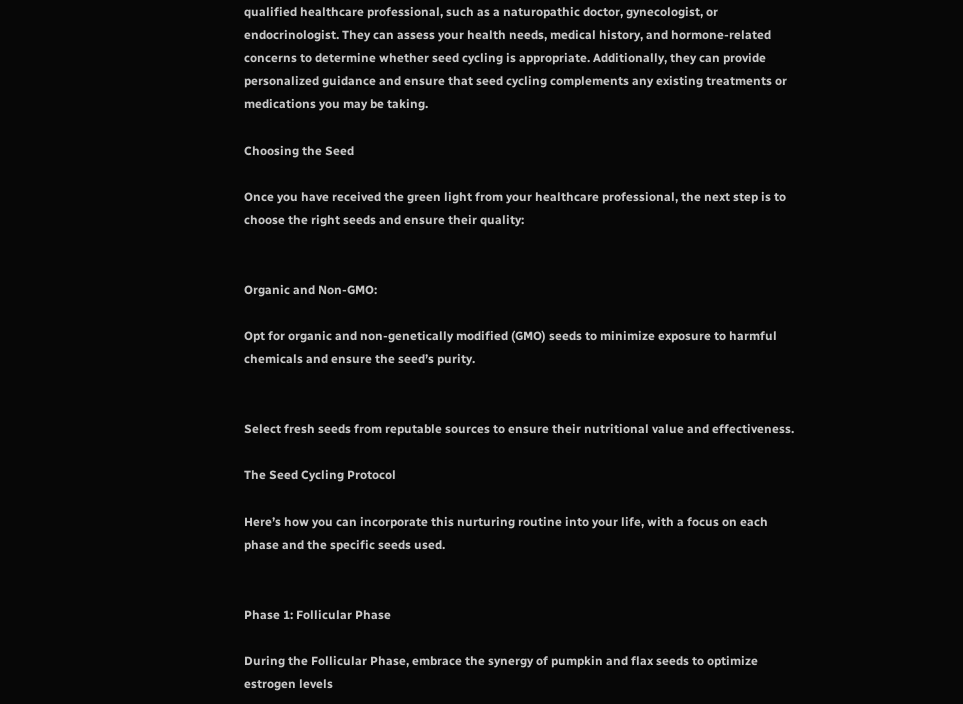qualified healthcare professional, such as a naturopathic doctor, gynecologist, or endocrinologist. They can assess your health needs, medical history, and hormone-related concerns to determine whether seed cycling is appropriate. Additionally, they can provide personalized guidance and ensure that seed cycling complements any existing treatments or medications you may be taking.

Choosing the Seed

Once you have received the green light from your healthcare professional, the next step is to choose the right seeds and ensure their quality:


Organic and Non-GMO:

Opt for organic and non-genetically modified (GMO) seeds to minimize exposure to harmful chemicals and ensure the seed’s purity.


Select fresh seeds from reputable sources to ensure their nutritional value and effectiveness.

The Seed Cycling Protocol

Here’s how you can incorporate this nurturing routine into your life, with a focus on each phase and the specific seeds used.


Phase 1: Follicular Phase

During the Follicular Phase, embrace the synergy of pumpkin and flax seeds to optimize estrogen levels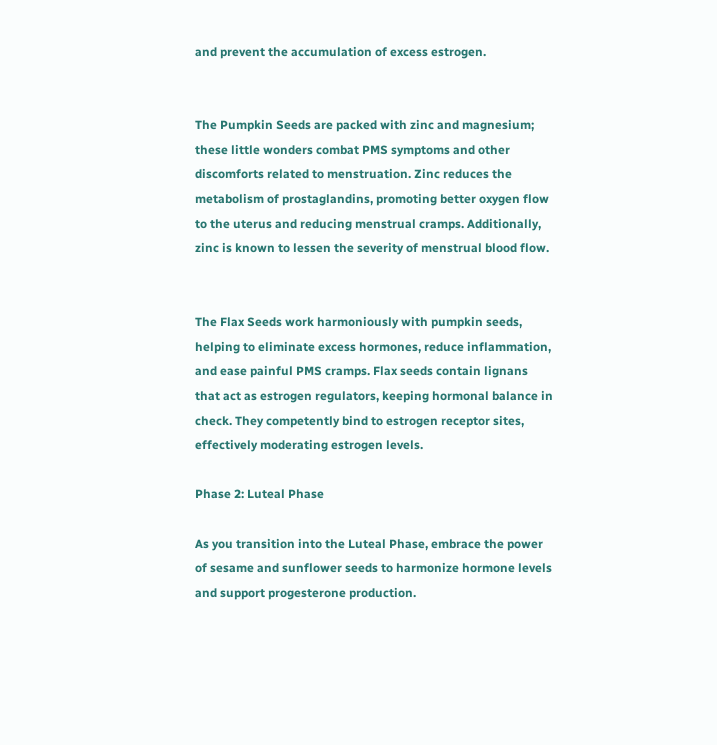and prevent the accumulation of excess estrogen.


The Pumpkin Seeds are packed with zinc and magnesium; these little wonders combat PMS symptoms and other discomforts related to menstruation. Zinc reduces the metabolism of prostaglandins, promoting better oxygen flow to the uterus and reducing menstrual cramps. Additionally, zinc is known to lessen the severity of menstrual blood flow.


The Flax Seeds work harmoniously with pumpkin seeds, helping to eliminate excess hormones, reduce inflammation, and ease painful PMS cramps. Flax seeds contain lignans that act as estrogen regulators, keeping hormonal balance in check. They competently bind to estrogen receptor sites, effectively moderating estrogen levels.

Phase 2: Luteal Phase

As you transition into the Luteal Phase, embrace the power of sesame and sunflower seeds to harmonize hormone levels and support progesterone production.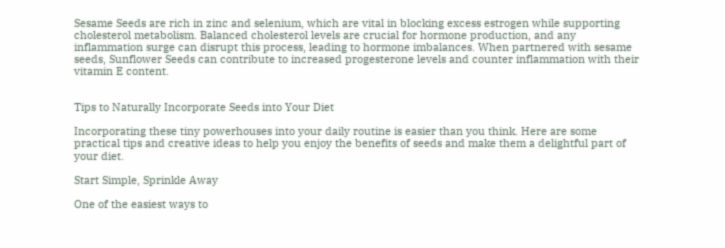Sesame Seeds are rich in zinc and selenium, which are vital in blocking excess estrogen while supporting cholesterol metabolism. Balanced cholesterol levels are crucial for hormone production, and any inflammation surge can disrupt this process, leading to hormone imbalances. When partnered with sesame seeds, Sunflower Seeds can contribute to increased progesterone levels and counter inflammation with their vitamin E content.


Tips to Naturally Incorporate Seeds into Your Diet

Incorporating these tiny powerhouses into your daily routine is easier than you think. Here are some practical tips and creative ideas to help you enjoy the benefits of seeds and make them a delightful part of your diet.

Start Simple, Sprinkle Away

One of the easiest ways to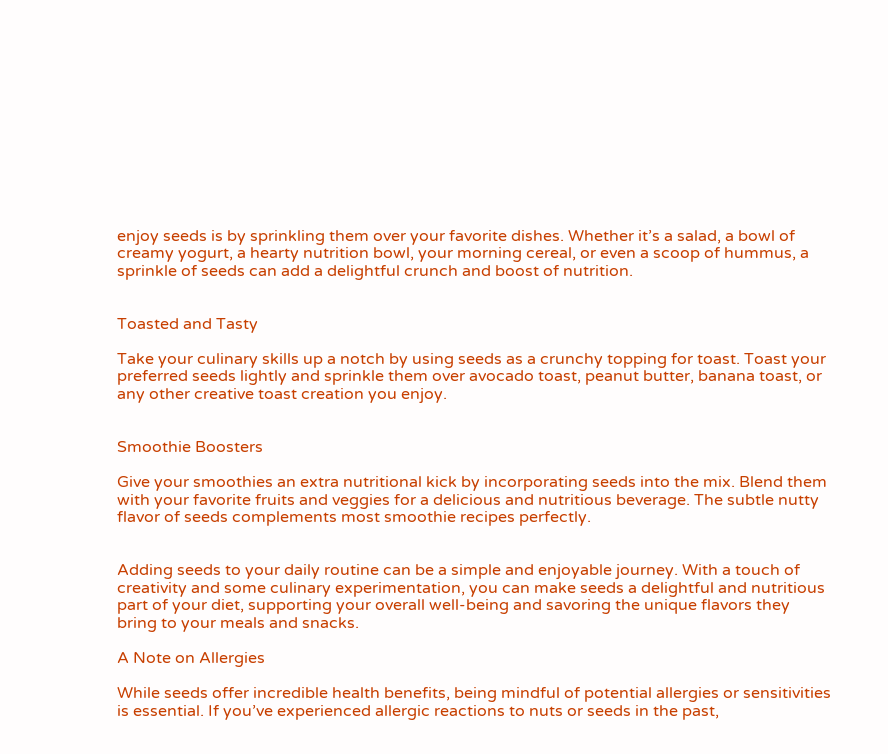enjoy seeds is by sprinkling them over your favorite dishes. Whether it’s a salad, a bowl of creamy yogurt, a hearty nutrition bowl, your morning cereal, or even a scoop of hummus, a sprinkle of seeds can add a delightful crunch and boost of nutrition.


Toasted and Tasty

Take your culinary skills up a notch by using seeds as a crunchy topping for toast. Toast your preferred seeds lightly and sprinkle them over avocado toast, peanut butter, banana toast, or any other creative toast creation you enjoy.


Smoothie Boosters

Give your smoothies an extra nutritional kick by incorporating seeds into the mix. Blend them with your favorite fruits and veggies for a delicious and nutritious beverage. The subtle nutty flavor of seeds complements most smoothie recipes perfectly.


Adding seeds to your daily routine can be a simple and enjoyable journey. With a touch of creativity and some culinary experimentation, you can make seeds a delightful and nutritious part of your diet, supporting your overall well-being and savoring the unique flavors they bring to your meals and snacks.

A Note on Allergies

While seeds offer incredible health benefits, being mindful of potential allergies or sensitivities is essential. If you’ve experienced allergic reactions to nuts or seeds in the past,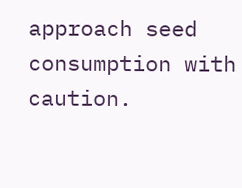approach seed consumption with caution.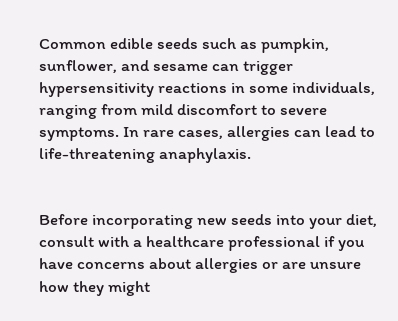Common edible seeds such as pumpkin, sunflower, and sesame can trigger hypersensitivity reactions in some individuals, ranging from mild discomfort to severe symptoms. In rare cases, allergies can lead to life-threatening anaphylaxis.


Before incorporating new seeds into your diet, consult with a healthcare professional if you have concerns about allergies or are unsure how they might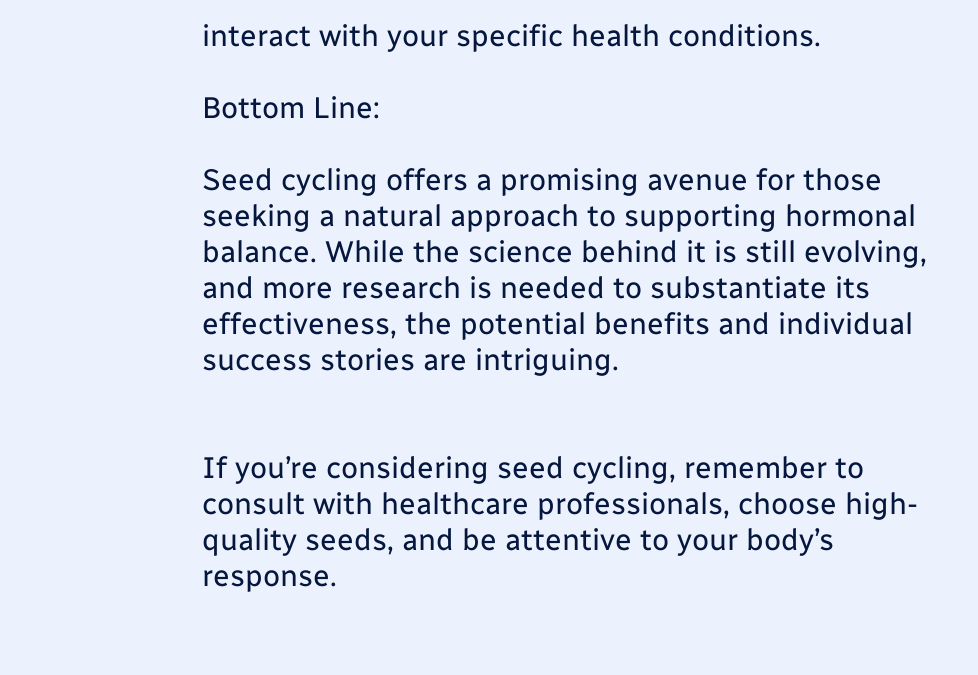interact with your specific health conditions.

Bottom Line:

Seed cycling offers a promising avenue for those seeking a natural approach to supporting hormonal balance. While the science behind it is still evolving, and more research is needed to substantiate its effectiveness, the potential benefits and individual success stories are intriguing.


If you’re considering seed cycling, remember to consult with healthcare professionals, choose high-quality seeds, and be attentive to your body’s response.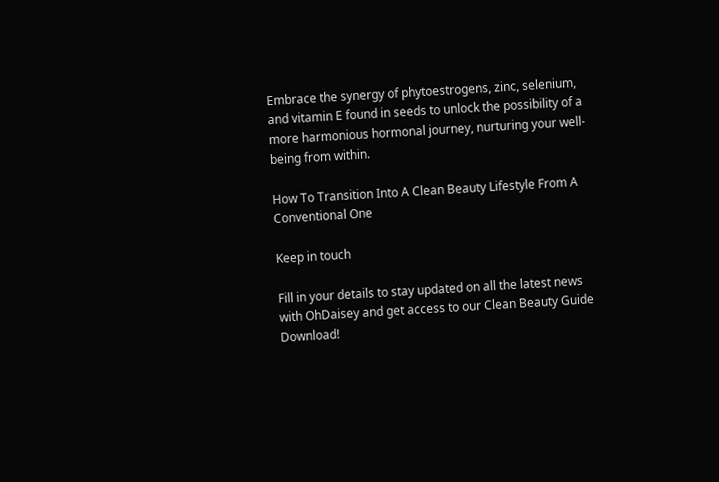Embrace the synergy of phytoestrogens, zinc, selenium, and vitamin E found in seeds to unlock the possibility of a more harmonious hormonal journey, nurturing your well-being from within.

How To Transition Into A Clean Beauty Lifestyle From A Conventional One

Keep in touch

Fill in your details to stay updated on all the latest news with OhDaisey and get access to our Clean Beauty Guide Download!